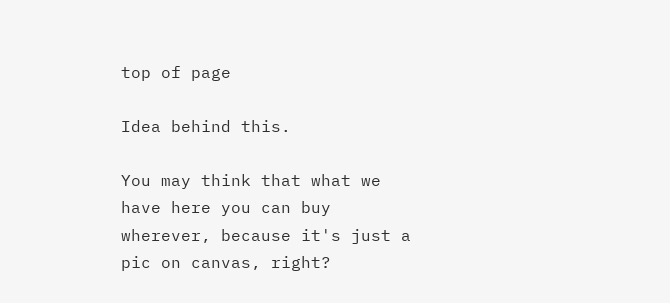top of page

Idea behind this.

You may think that what we have here you can buy wherever, because it's just a pic on canvas, right?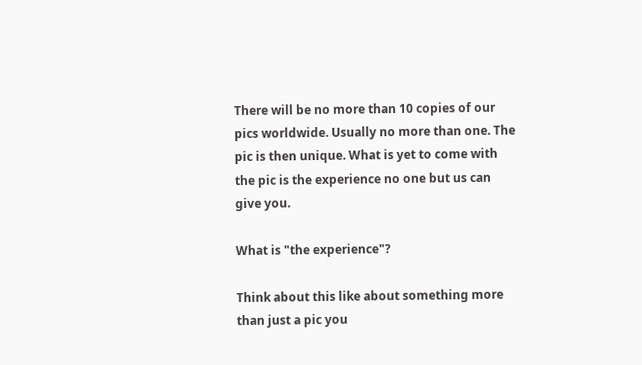There will be no more than 10 copies of our pics worldwide. Usually no more than one. The pic is then unique. What is yet to come with the pic is the experience no one but us can give you.

What is "the experience"?

Think about this like about something more than just a pic you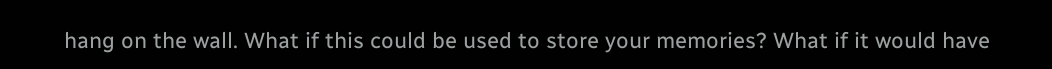hang on the wall. What if this could be used to store your memories? What if it would have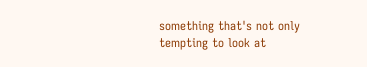something that's not only tempting to look at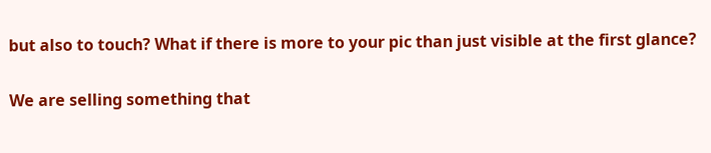but also to touch? What if there is more to your pic than just visible at the first glance?

We are selling something that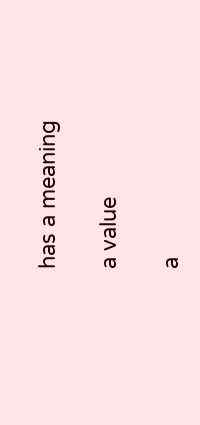has a meaning

a value

a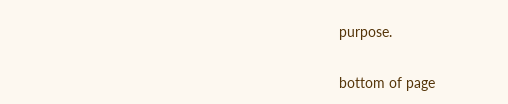purpose.

bottom of page